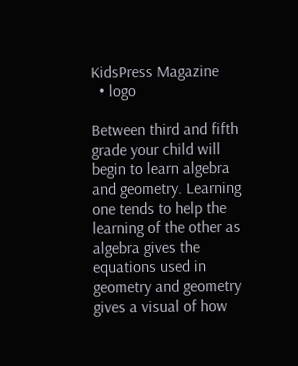KidsPress Magazine
  • logo

Between third and fifth grade your child will begin to learn algebra and geometry. Learning one tends to help the learning of the other as algebra gives the equations used in geometry and geometry gives a visual of how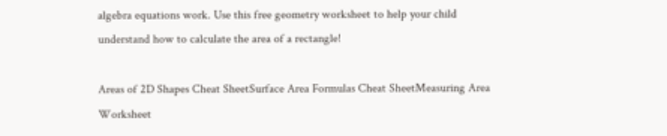algebra equations work. Use this free geometry worksheet to help your child understand how to calculate the area of a rectangle!

Areas of 2D Shapes Cheat SheetSurface Area Formulas Cheat SheetMeasuring Area Worksheet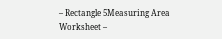– Rectangle 5Measuring Area Worksheet –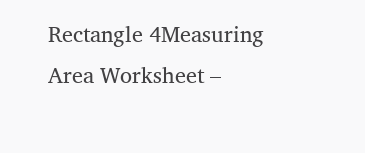Rectangle 4Measuring Area Worksheet –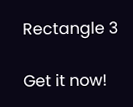Rectangle 3

Get it now!